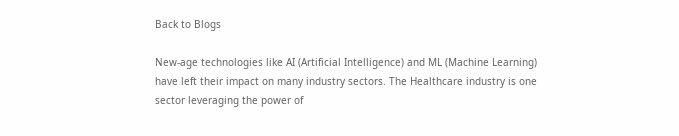Back to Blogs

New-age technologies like AI (Artificial Intelligence) and ML (Machine Learning) have left their impact on many industry sectors. The Healthcare industry is one sector leveraging the power of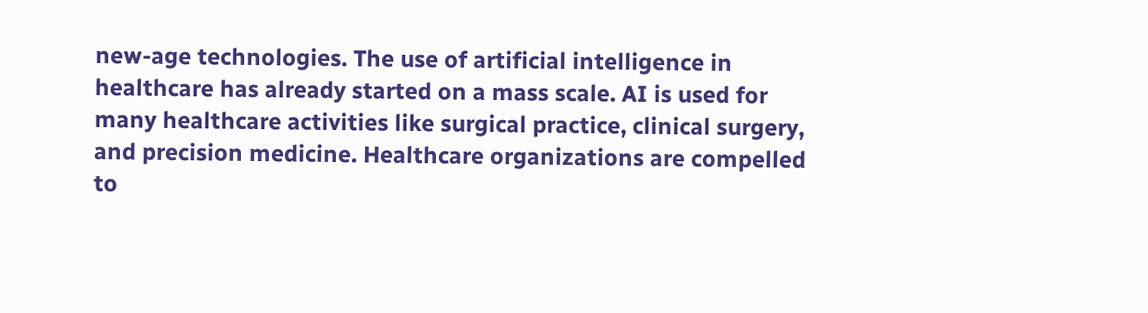new-age technologies. The use of artificial intelligence in healthcare has already started on a mass scale. AI is used for many healthcare activities like surgical practice, clinical surgery, and precision medicine. Healthcare organizations are compelled to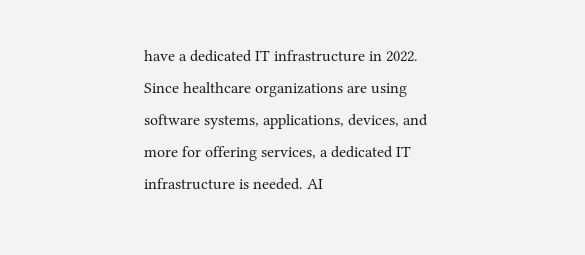have a dedicated IT infrastructure in 2022. Since healthcare organizations are using software systems, applications, devices, and more for offering services, a dedicated IT infrastructure is needed. AI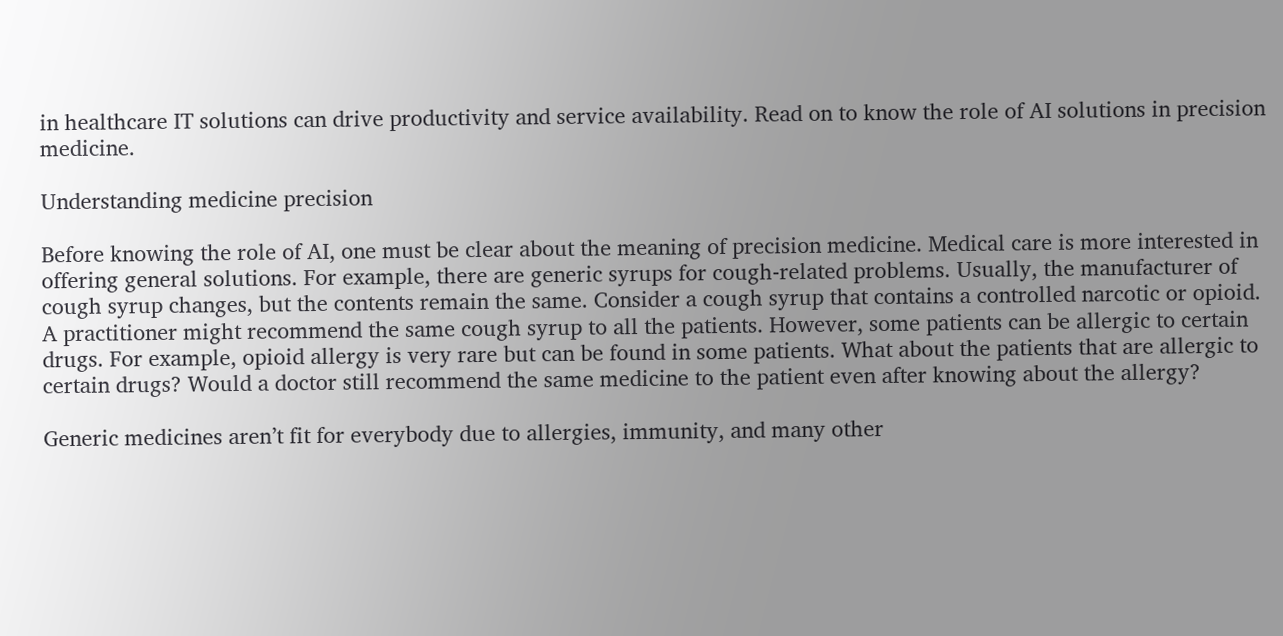in healthcare IT solutions can drive productivity and service availability. Read on to know the role of AI solutions in precision medicine.

Understanding medicine precision

Before knowing the role of AI, one must be clear about the meaning of precision medicine. Medical care is more interested in offering general solutions. For example, there are generic syrups for cough-related problems. Usually, the manufacturer of cough syrup changes, but the contents remain the same. Consider a cough syrup that contains a controlled narcotic or opioid. A practitioner might recommend the same cough syrup to all the patients. However, some patients can be allergic to certain drugs. For example, opioid allergy is very rare but can be found in some patients. What about the patients that are allergic to certain drugs? Would a doctor still recommend the same medicine to the patient even after knowing about the allergy?

Generic medicines aren’t fit for everybody due to allergies, immunity, and many other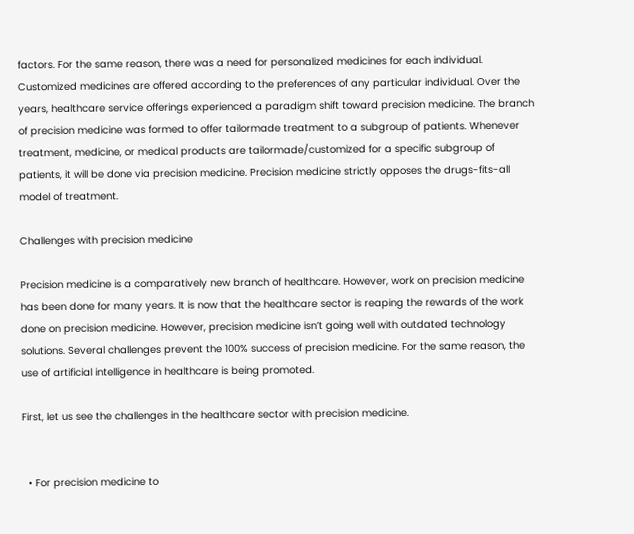factors. For the same reason, there was a need for personalized medicines for each individual. Customized medicines are offered according to the preferences of any particular individual. Over the years, healthcare service offerings experienced a paradigm shift toward precision medicine. The branch of precision medicine was formed to offer tailormade treatment to a subgroup of patients. Whenever treatment, medicine, or medical products are tailormade/customized for a specific subgroup of patients, it will be done via precision medicine. Precision medicine strictly opposes the drugs-fits-all model of treatment.

Challenges with precision medicine

Precision medicine is a comparatively new branch of healthcare. However, work on precision medicine has been done for many years. It is now that the healthcare sector is reaping the rewards of the work done on precision medicine. However, precision medicine isn’t going well with outdated technology solutions. Several challenges prevent the 100% success of precision medicine. For the same reason, the use of artificial intelligence in healthcare is being promoted.

First, let us see the challenges in the healthcare sector with precision medicine.


  • For precision medicine to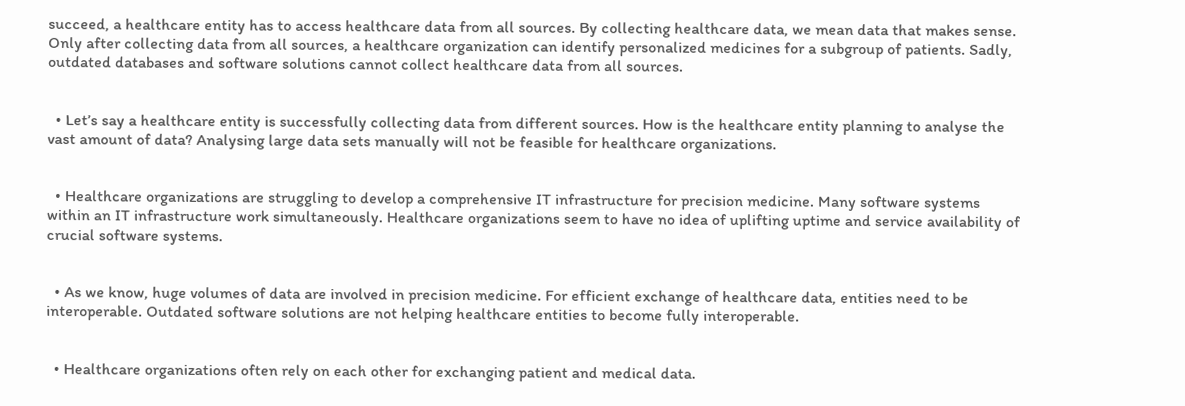succeed, a healthcare entity has to access healthcare data from all sources. By collecting healthcare data, we mean data that makes sense. Only after collecting data from all sources, a healthcare organization can identify personalized medicines for a subgroup of patients. Sadly, outdated databases and software solutions cannot collect healthcare data from all sources.


  • Let’s say a healthcare entity is successfully collecting data from different sources. How is the healthcare entity planning to analyse the vast amount of data? Analysing large data sets manually will not be feasible for healthcare organizations.


  • Healthcare organizations are struggling to develop a comprehensive IT infrastructure for precision medicine. Many software systems within an IT infrastructure work simultaneously. Healthcare organizations seem to have no idea of uplifting uptime and service availability of crucial software systems.


  • As we know, huge volumes of data are involved in precision medicine. For efficient exchange of healthcare data, entities need to be interoperable. Outdated software solutions are not helping healthcare entities to become fully interoperable.


  • Healthcare organizations often rely on each other for exchanging patient and medical data.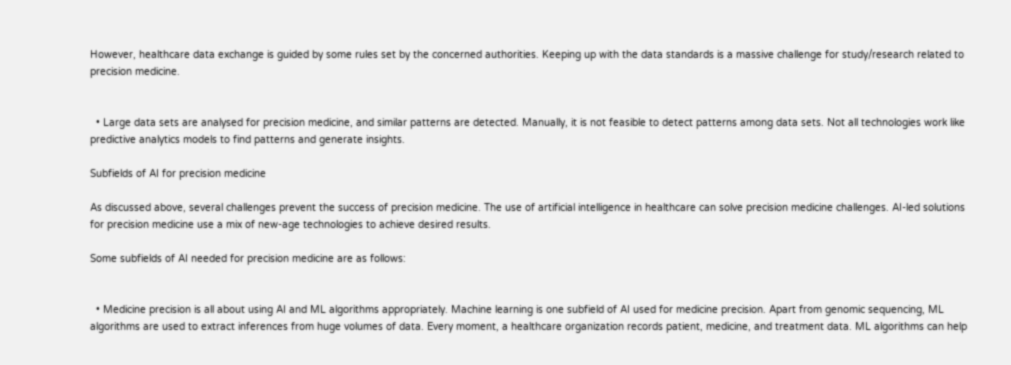However, healthcare data exchange is guided by some rules set by the concerned authorities. Keeping up with the data standards is a massive challenge for study/research related to precision medicine.


  • Large data sets are analysed for precision medicine, and similar patterns are detected. Manually, it is not feasible to detect patterns among data sets. Not all technologies work like predictive analytics models to find patterns and generate insights.

Subfields of AI for precision medicine

As discussed above, several challenges prevent the success of precision medicine. The use of artificial intelligence in healthcare can solve precision medicine challenges. AI-led solutions for precision medicine use a mix of new-age technologies to achieve desired results.

Some subfields of AI needed for precision medicine are as follows:


  • Medicine precision is all about using AI and ML algorithms appropriately. Machine learning is one subfield of AI used for medicine precision. Apart from genomic sequencing, ML algorithms are used to extract inferences from huge volumes of data. Every moment, a healthcare organization records patient, medicine, and treatment data. ML algorithms can help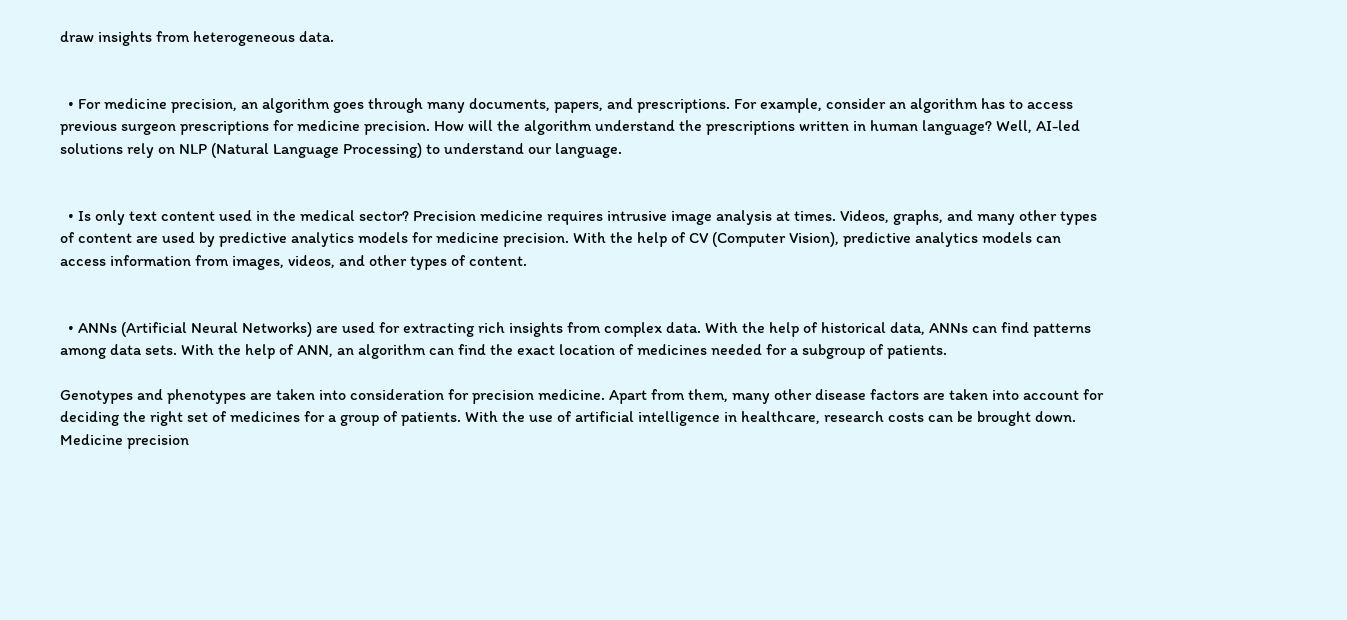draw insights from heterogeneous data.


  • For medicine precision, an algorithm goes through many documents, papers, and prescriptions. For example, consider an algorithm has to access previous surgeon prescriptions for medicine precision. How will the algorithm understand the prescriptions written in human language? Well, AI-led solutions rely on NLP (Natural Language Processing) to understand our language.


  • Is only text content used in the medical sector? Precision medicine requires intrusive image analysis at times. Videos, graphs, and many other types of content are used by predictive analytics models for medicine precision. With the help of CV (Computer Vision), predictive analytics models can access information from images, videos, and other types of content.


  • ANNs (Artificial Neural Networks) are used for extracting rich insights from complex data. With the help of historical data, ANNs can find patterns among data sets. With the help of ANN, an algorithm can find the exact location of medicines needed for a subgroup of patients.

Genotypes and phenotypes are taken into consideration for precision medicine. Apart from them, many other disease factors are taken into account for deciding the right set of medicines for a group of patients. With the use of artificial intelligence in healthcare, research costs can be brought down. Medicine precision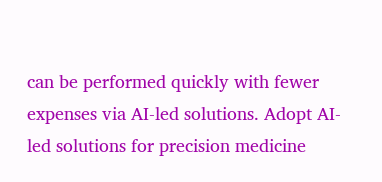can be performed quickly with fewer expenses via AI-led solutions. Adopt AI-led solutions for precision medicine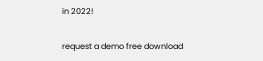in 2022!

request a demo free download